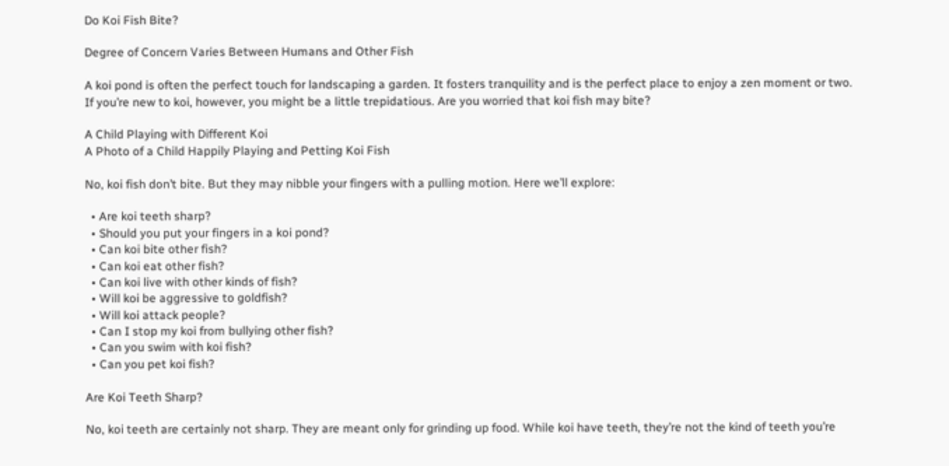Do Koi Fish Bite?

Degree of Concern Varies Between Humans and Other Fish

A koi pond is often the perfect touch for landscaping a garden. It fosters tranquility and is the perfect place to enjoy a zen moment or two. If you’re new to koi, however, you might be a little trepidatious. Are you worried that koi fish may bite?

A Child Playing with Different Koi
A Photo of a Child Happily Playing and Petting Koi Fish

No, koi fish don’t bite. But they may nibble your fingers with a pulling motion. Here we’ll explore:

  • Are koi teeth sharp?
  • Should you put your fingers in a koi pond?
  • Can koi bite other fish?
  • Can koi eat other fish?
  • Can koi live with other kinds of fish?
  • Will koi be aggressive to goldfish?
  • Will koi attack people?
  • Can I stop my koi from bullying other fish?
  • Can you swim with koi fish?
  • Can you pet koi fish?

Are Koi Teeth Sharp?

No, koi teeth are certainly not sharp. They are meant only for grinding up food. While koi have teeth, they’re not the kind of teeth you’re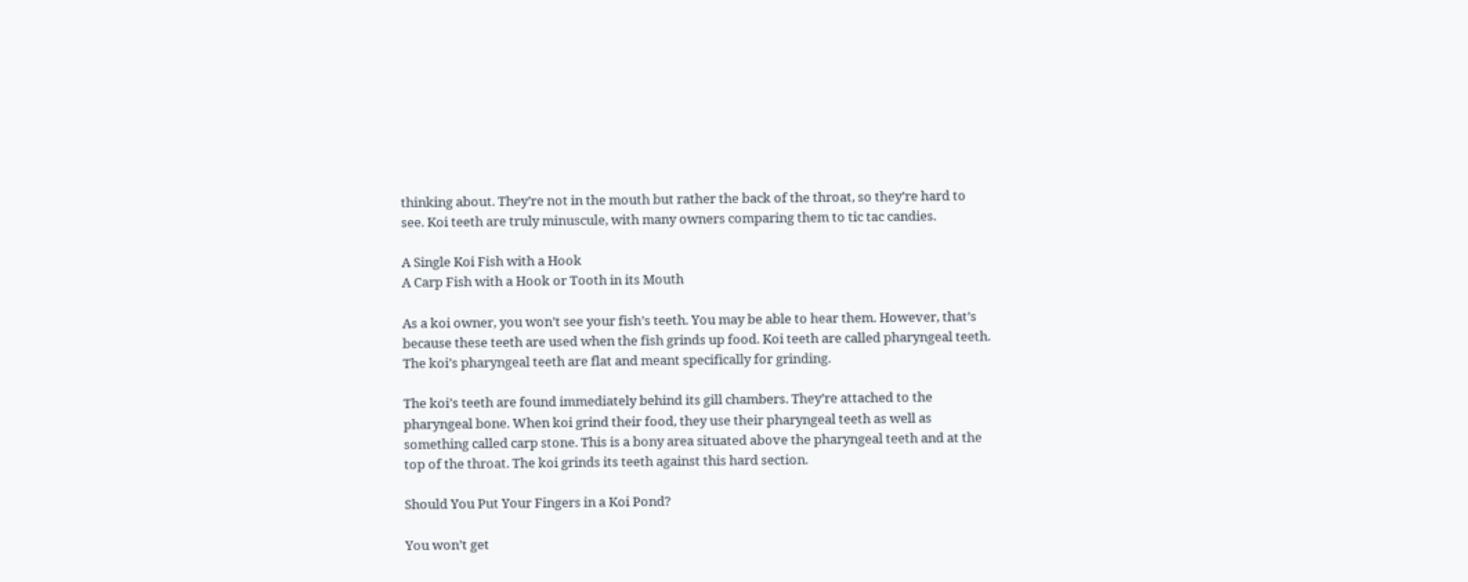thinking about. They’re not in the mouth but rather the back of the throat, so they’re hard to see. Koi teeth are truly minuscule, with many owners comparing them to tic tac candies.

A Single Koi Fish with a Hook
A Carp Fish with a Hook or Tooth in its Mouth

As a koi owner, you won’t see your fish’s teeth. You may be able to hear them. However, that’s because these teeth are used when the fish grinds up food. Koi teeth are called pharyngeal teeth. The koi’s pharyngeal teeth are flat and meant specifically for grinding.

The koi’s teeth are found immediately behind its gill chambers. They’re attached to the pharyngeal bone. When koi grind their food, they use their pharyngeal teeth as well as something called carp stone. This is a bony area situated above the pharyngeal teeth and at the top of the throat. The koi grinds its teeth against this hard section.

Should You Put Your Fingers in a Koi Pond?

You won’t get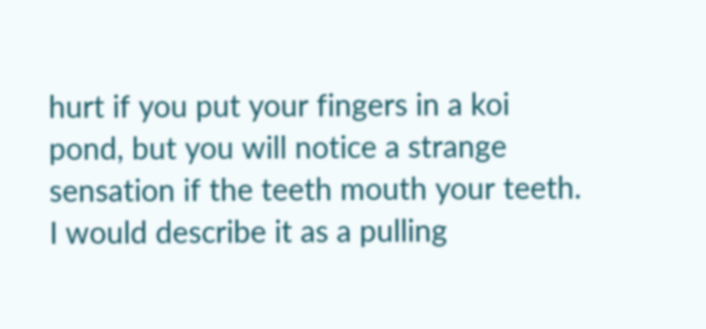hurt if you put your fingers in a koi pond, but you will notice a strange sensation if the teeth mouth your teeth. I would describe it as a pulling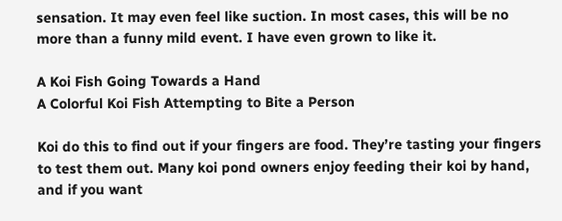sensation. It may even feel like suction. In most cases, this will be no more than a funny mild event. I have even grown to like it.

A Koi Fish Going Towards a Hand
A Colorful Koi Fish Attempting to Bite a Person

Koi do this to find out if your fingers are food. They’re tasting your fingers to test them out. Many koi pond owners enjoy feeding their koi by hand, and if you want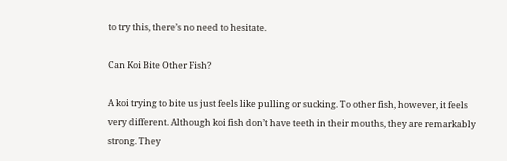to try this, there’s no need to hesitate.

Can Koi Bite Other Fish?

A koi trying to bite us just feels like pulling or sucking. To other fish, however, it feels very different. Although koi fish don’t have teeth in their mouths, they are remarkably strong. They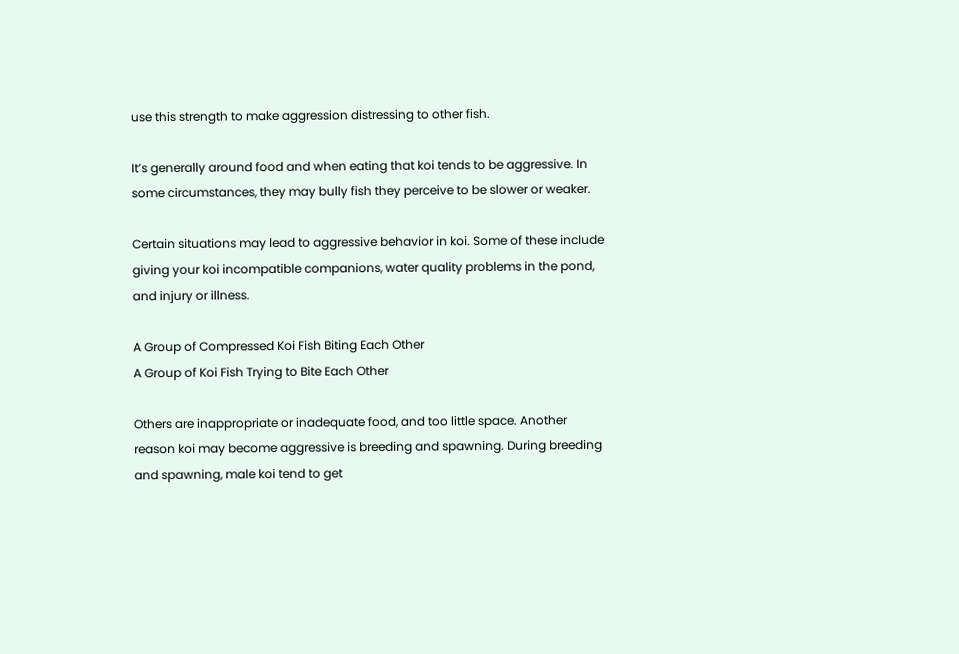use this strength to make aggression distressing to other fish.

It’s generally around food and when eating that koi tends to be aggressive. In some circumstances, they may bully fish they perceive to be slower or weaker.

Certain situations may lead to aggressive behavior in koi. Some of these include giving your koi incompatible companions, water quality problems in the pond, and injury or illness.

A Group of Compressed Koi Fish Biting Each Other
A Group of Koi Fish Trying to Bite Each Other

Others are inappropriate or inadequate food, and too little space. Another reason koi may become aggressive is breeding and spawning. During breeding and spawning, male koi tend to get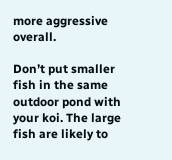more aggressive overall.

Don’t put smaller fish in the same outdoor pond with your koi. The large fish are likely to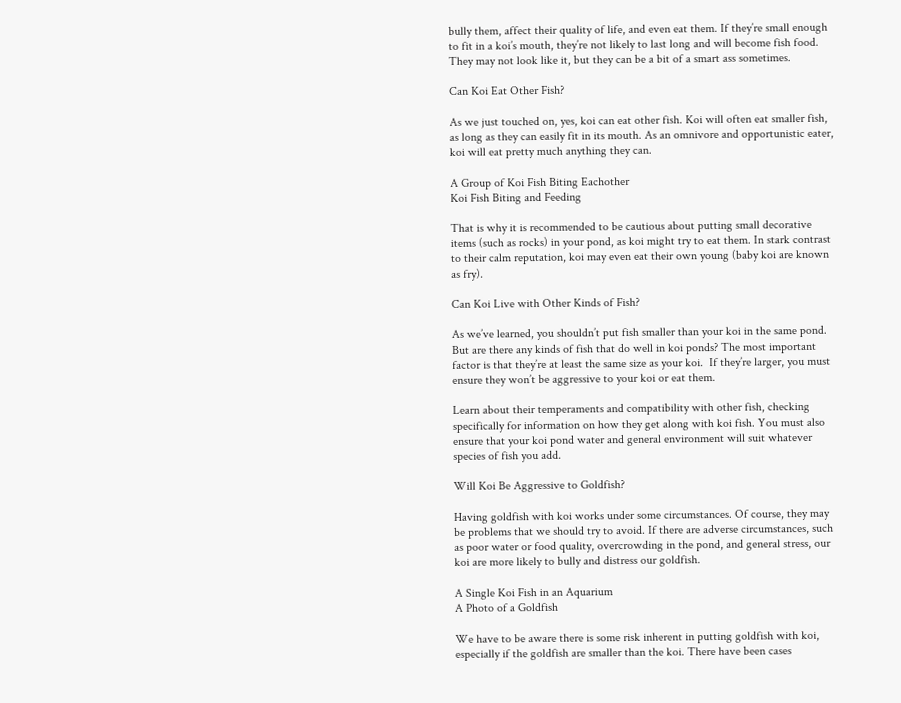bully them, affect their quality of life, and even eat them. If they’re small enough to fit in a koi’s mouth, they’re not likely to last long and will become fish food. They may not look like it, but they can be a bit of a smart ass sometimes.

Can Koi Eat Other Fish?

As we just touched on, yes, koi can eat other fish. Koi will often eat smaller fish, as long as they can easily fit in its mouth. As an omnivore and opportunistic eater, koi will eat pretty much anything they can.

A Group of Koi Fish Biting Eachother
Koi Fish Biting and Feeding

That is why it is recommended to be cautious about putting small decorative items (such as rocks) in your pond, as koi might try to eat them. In stark contrast to their calm reputation, koi may even eat their own young (baby koi are known as fry).

Can Koi Live with Other Kinds of Fish?

As we’ve learned, you shouldn’t put fish smaller than your koi in the same pond. But are there any kinds of fish that do well in koi ponds? The most important factor is that they’re at least the same size as your koi.  If they’re larger, you must ensure they won’t be aggressive to your koi or eat them.

Learn about their temperaments and compatibility with other fish, checking specifically for information on how they get along with koi fish. You must also ensure that your koi pond water and general environment will suit whatever species of fish you add.

Will Koi Be Aggressive to Goldfish?

Having goldfish with koi works under some circumstances. Of course, they may be problems that we should try to avoid. If there are adverse circumstances, such as poor water or food quality, overcrowding in the pond, and general stress, our koi are more likely to bully and distress our goldfish.

A Single Koi Fish in an Aquarium
A Photo of a Goldfish

We have to be aware there is some risk inherent in putting goldfish with koi, especially if the goldfish are smaller than the koi. There have been cases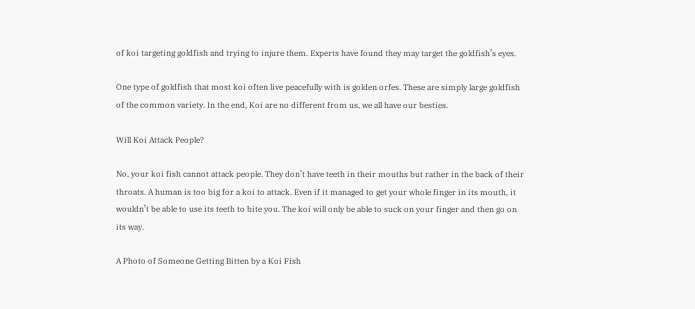of koi targeting goldfish and trying to injure them. Experts have found they may target the goldfish’s eyes.

One type of goldfish that most koi often live peacefully with is golden orfes. These are simply large goldfish of the common variety. In the end, Koi are no different from us, we all have our besties.

Will Koi Attack People?

No, your koi fish cannot attack people. They don’t have teeth in their mouths but rather in the back of their throats. A human is too big for a koi to attack. Even if it managed to get your whole finger in its mouth, it wouldn’t be able to use its teeth to bite you. The koi will only be able to suck on your finger and then go on its way.

A Photo of Someone Getting Bitten by a Koi Fish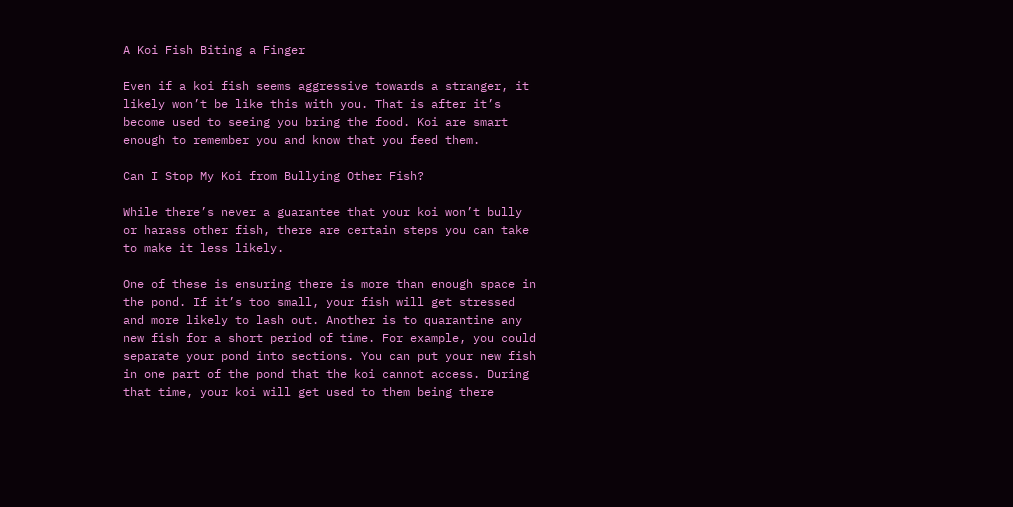A Koi Fish Biting a Finger

Even if a koi fish seems aggressive towards a stranger, it likely won’t be like this with you. That is after it’s become used to seeing you bring the food. Koi are smart enough to remember you and know that you feed them.

Can I Stop My Koi from Bullying Other Fish?

While there’s never a guarantee that your koi won’t bully or harass other fish, there are certain steps you can take to make it less likely.

One of these is ensuring there is more than enough space in the pond. If it’s too small, your fish will get stressed and more likely to lash out. Another is to quarantine any new fish for a short period of time. For example, you could separate your pond into sections. You can put your new fish in one part of the pond that the koi cannot access. During that time, your koi will get used to them being there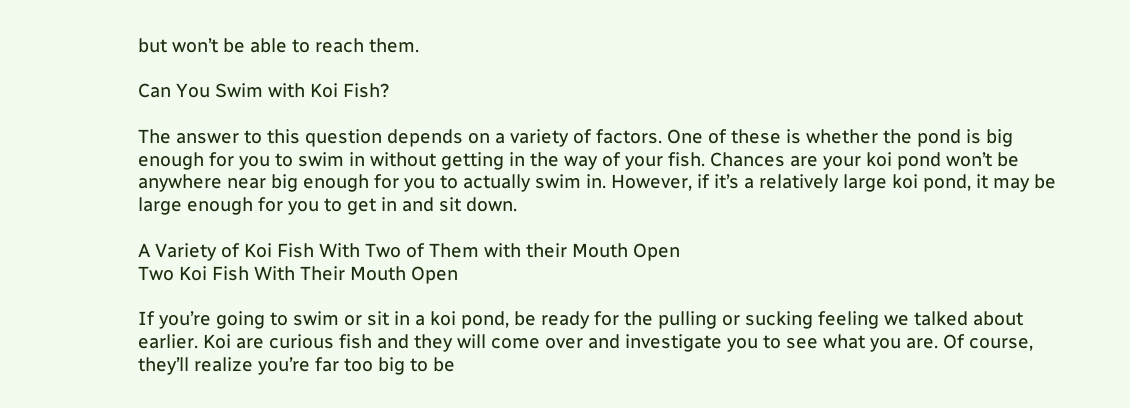but won’t be able to reach them.

Can You Swim with Koi Fish?

The answer to this question depends on a variety of factors. One of these is whether the pond is big enough for you to swim in without getting in the way of your fish. Chances are your koi pond won’t be anywhere near big enough for you to actually swim in. However, if it’s a relatively large koi pond, it may be large enough for you to get in and sit down.

A Variety of Koi Fish With Two of Them with their Mouth Open
Two Koi Fish With Their Mouth Open

If you’re going to swim or sit in a koi pond, be ready for the pulling or sucking feeling we talked about earlier. Koi are curious fish and they will come over and investigate you to see what you are. Of course, they’ll realize you’re far too big to be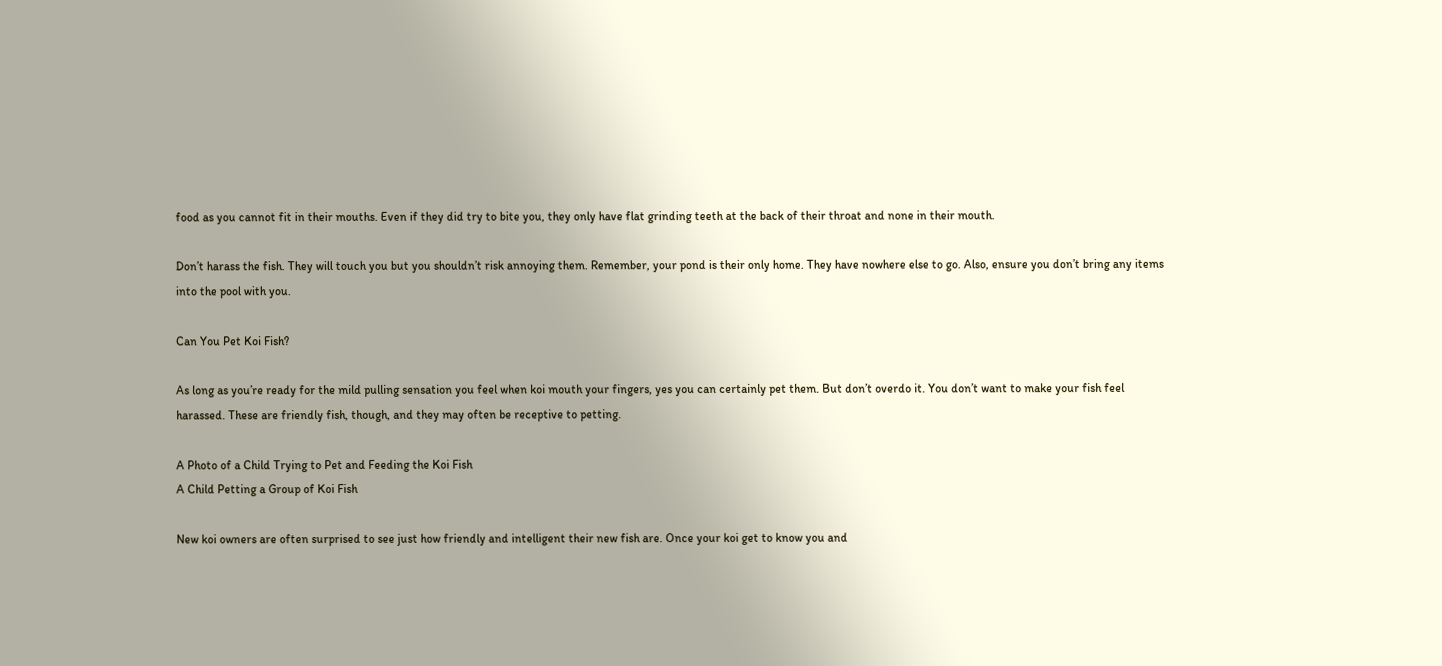food as you cannot fit in their mouths. Even if they did try to bite you, they only have flat grinding teeth at the back of their throat and none in their mouth.

Don’t harass the fish. They will touch you but you shouldn’t risk annoying them. Remember, your pond is their only home. They have nowhere else to go. Also, ensure you don’t bring any items into the pool with you.

Can You Pet Koi Fish?

As long as you’re ready for the mild pulling sensation you feel when koi mouth your fingers, yes you can certainly pet them. But don’t overdo it. You don’t want to make your fish feel harassed. These are friendly fish, though, and they may often be receptive to petting.

A Photo of a Child Trying to Pet and Feeding the Koi Fish
A Child Petting a Group of Koi Fish

New koi owners are often surprised to see just how friendly and intelligent their new fish are. Once your koi get to know you and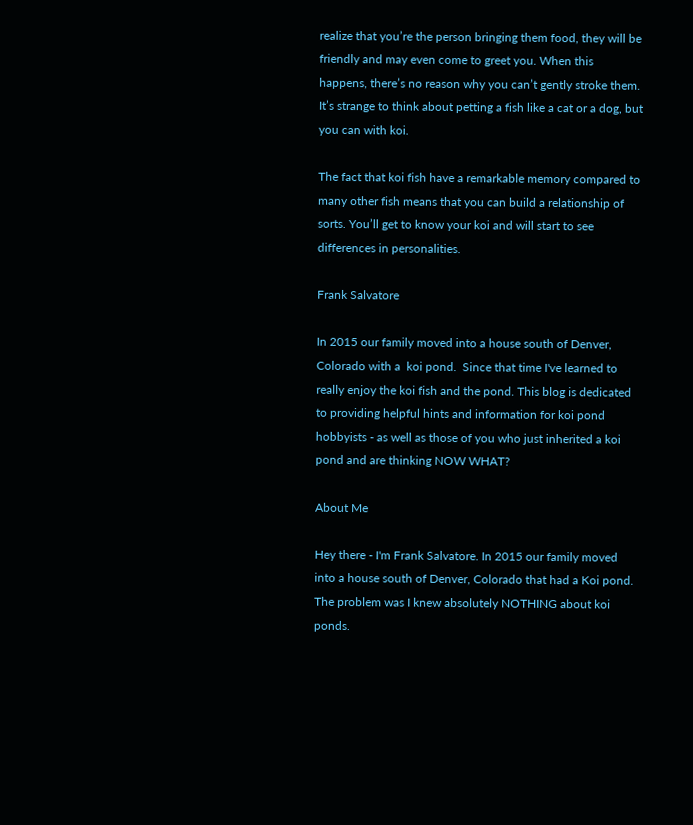realize that you’re the person bringing them food, they will be friendly and may even come to greet you. When this happens, there’s no reason why you can’t gently stroke them. It’s strange to think about petting a fish like a cat or a dog, but you can with koi.

The fact that koi fish have a remarkable memory compared to many other fish means that you can build a relationship of sorts. You’ll get to know your koi and will start to see differences in personalities.

Frank Salvatore

In 2015 our family moved into a house south of Denver, Colorado with a  koi pond.  Since that time I've learned to really enjoy the koi fish and the pond. This blog is dedicated to providing helpful hints and information for koi pond hobbyists - as well as those of you who just inherited a koi pond and are thinking NOW WHAT?

About Me

Hey there - I'm Frank Salvatore. In 2015 our family moved into a house south of Denver, Colorado that had a Koi pond. The problem was I knew absolutely NOTHING about koi ponds.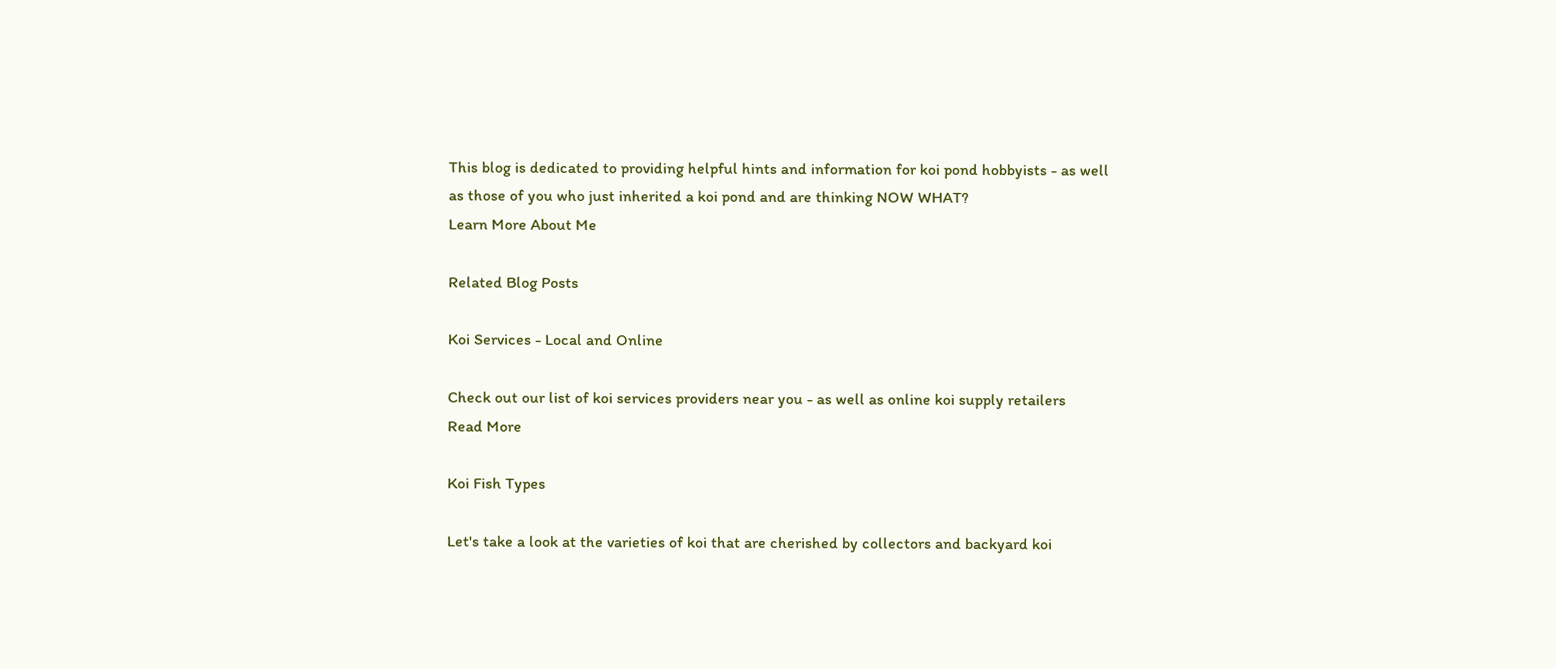This blog is dedicated to providing helpful hints and information for koi pond hobbyists - as well as those of you who just inherited a koi pond and are thinking NOW WHAT?
Learn More About Me

Related Blog Posts

Koi Services - Local and Online

Check out our list of koi services providers near you - as well as online koi supply retailers
Read More

Koi Fish Types

Let's take a look at the varieties of koi that are cherished by collectors and backyard koi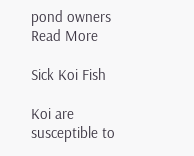pond owners
Read More

Sick Koi Fish

Koi are susceptible to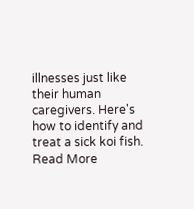illnesses just like their human caregivers. Here's how to identify and treat a sick koi fish.
Read More